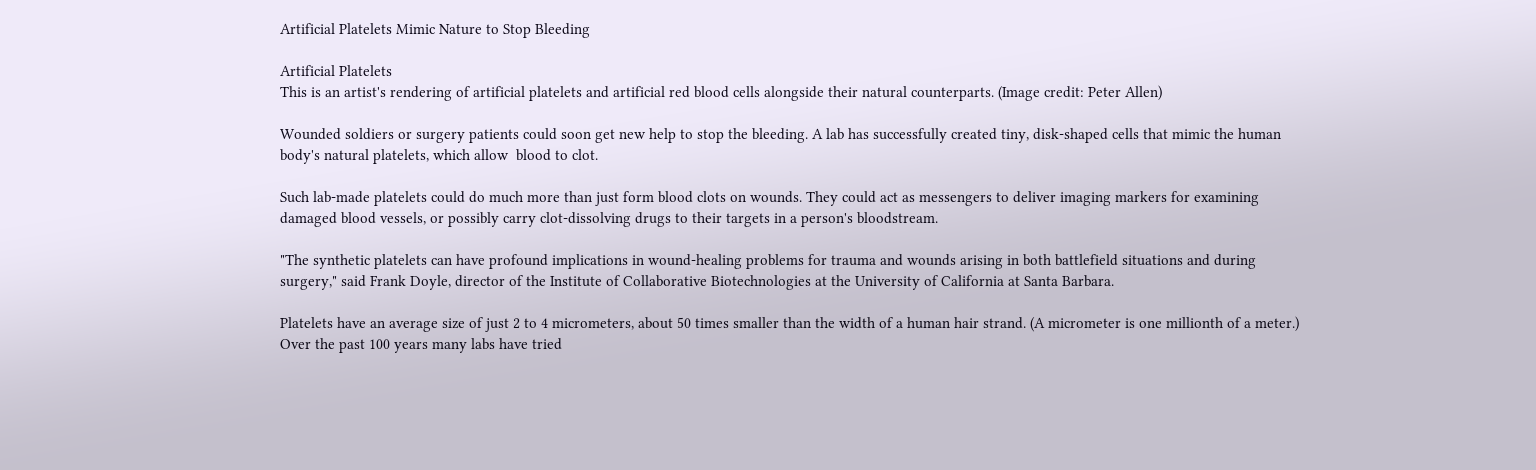Artificial Platelets Mimic Nature to Stop Bleeding

Artificial Platelets
This is an artist's rendering of artificial platelets and artificial red blood cells alongside their natural counterparts. (Image credit: Peter Allen)

Wounded soldiers or surgery patients could soon get new help to stop the bleeding. A lab has successfully created tiny, disk-shaped cells that mimic the human body's natural platelets, which allow  blood to clot.

Such lab-made platelets could do much more than just form blood clots on wounds. They could act as messengers to deliver imaging markers for examining damaged blood vessels, or possibly carry clot-dissolving drugs to their targets in a person's bloodstream.

"The synthetic platelets can have profound implications in wound-healing problems for trauma and wounds arising in both battlefield situations and during surgery," said Frank Doyle, director of the Institute of Collaborative Biotechnologies at the University of California at Santa Barbara.

Platelets have an average size of just 2 to 4 micrometers, about 50 times smaller than the width of a human hair strand. (A micrometer is one millionth of a meter.) Over the past 100 years many labs have tried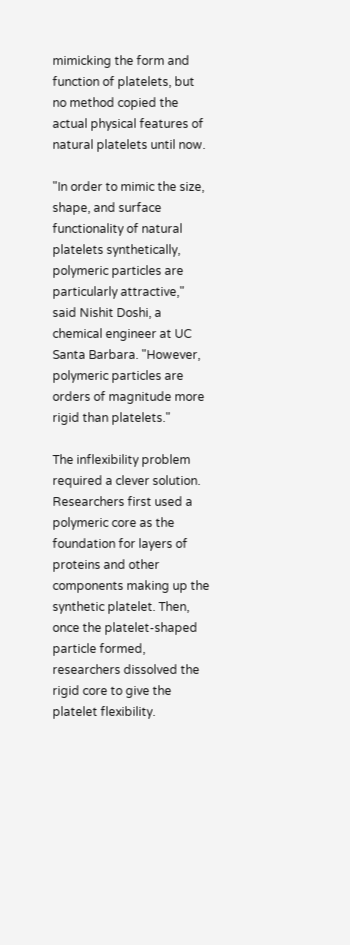mimicking the form and function of platelets, but no method copied the actual physical features of natural platelets until now.

"In order to mimic the size, shape, and surface functionality of natural platelets synthetically, polymeric particles are particularly attractive," said Nishit Doshi, a chemical engineer at UC Santa Barbara. "However, polymeric particles are orders of magnitude more rigid than platelets."

The inflexibility problem required a clever solution. Researchers first used a polymeric core as the foundation for layers of proteins and other components making up the synthetic platelet. Then, once the platelet-shaped particle formed, researchers dissolved the rigid core to give the platelet flexibility.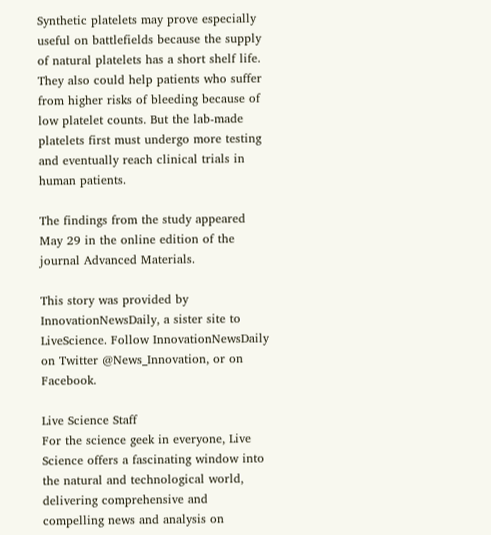Synthetic platelets may prove especially useful on battlefields because the supply of natural platelets has a short shelf life. They also could help patients who suffer from higher risks of bleeding because of low platelet counts. But the lab-made platelets first must undergo more testing and eventually reach clinical trials in human patients.

The findings from the study appeared May 29 in the online edition of the journal Advanced Materials.

This story was provided by InnovationNewsDaily, a sister site to LiveScience. Follow InnovationNewsDaily on Twitter @News_Innovation, or on Facebook.

Live Science Staff
For the science geek in everyone, Live Science offers a fascinating window into the natural and technological world, delivering comprehensive and compelling news and analysis on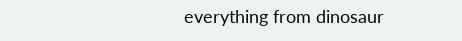everything from dinosaur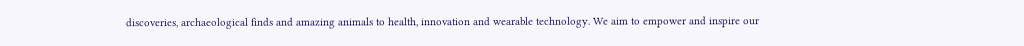discoveries, archaeological finds and amazing animals to health, innovation and wearable technology. We aim to empower and inspire our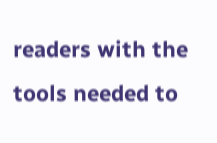readers with the tools needed to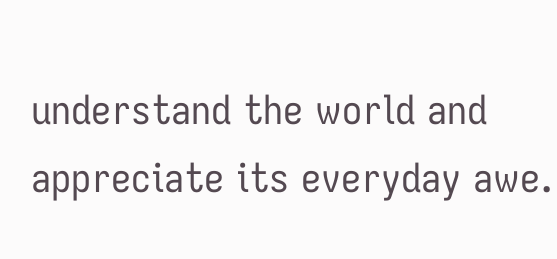understand the world and appreciate its everyday awe.